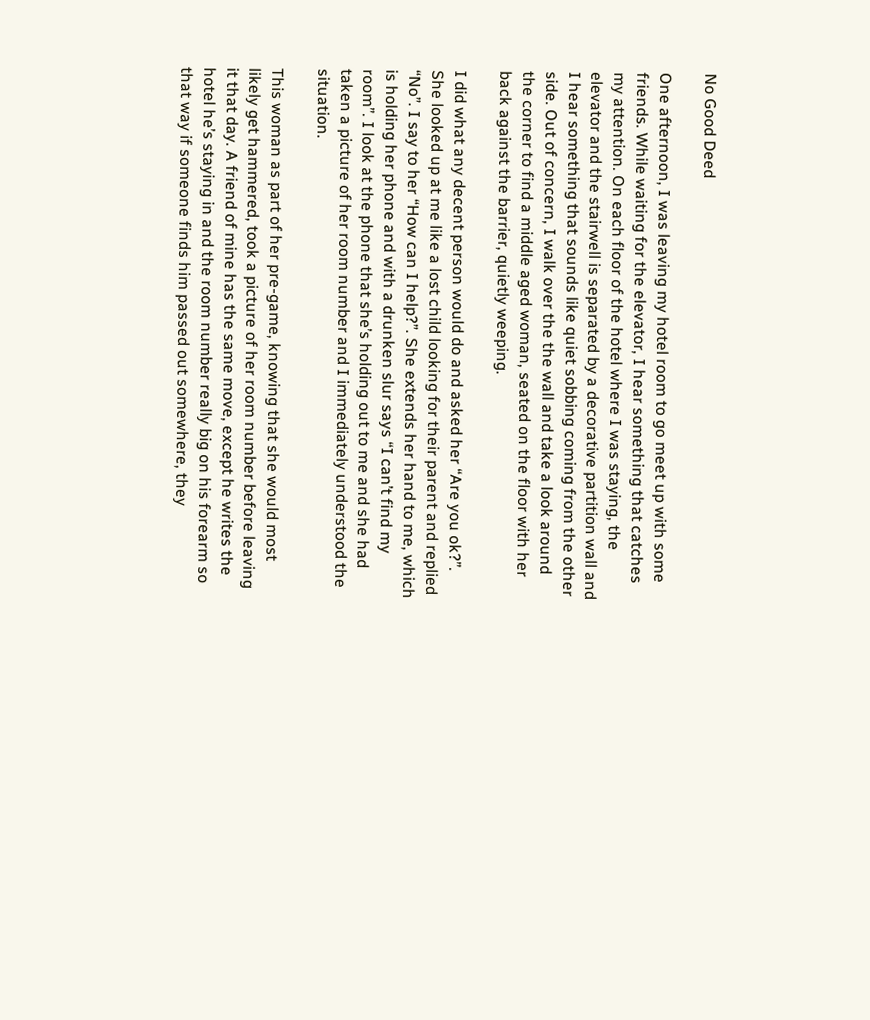No Good Deed

One afternoon, I was leaving my hotel room to go meet up with some friends. While waiting for the elevator, I hear something that catches my attention. On each floor of the hotel where I was staying, the elevator and the stairwell is separated by a decorative partition wall and I hear something that sounds like quiet sobbing coming from the other side. Out of concern, I walk over the the wall and take a look around the corner to find a middle aged woman, seated on the floor with her back against the barrier, quietly weeping.

I did what any decent person would do and asked her “Are you ok?”. She looked up at me like a lost child looking for their parent and replied “No”. I say to her “How can I help?”. She extends her hand to me, which is holding her phone and with a drunken slur says “I can’t find my room”. I look at the phone that she’s holding out to me and she had taken a picture of her room number and I immediately understood the situation.

This woman as part of her pre-game, knowing that she would most likely get hammered, took a picture of her room number before leaving it that day. A friend of mine has the same move, except he writes the hotel he’s staying in and the room number really big on his forearm so that way if someone finds him passed out somewhere, they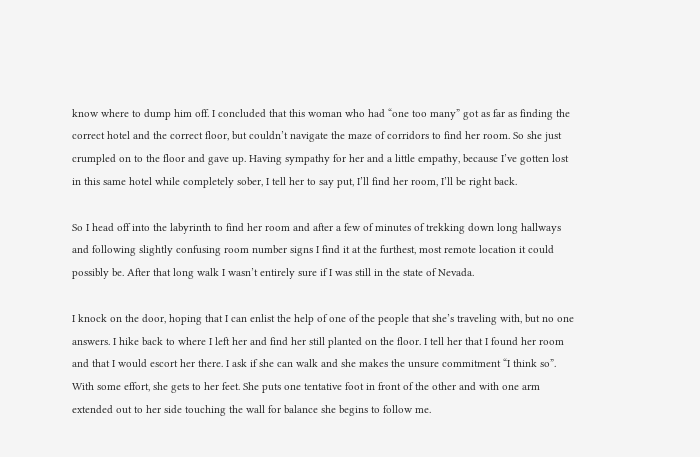know where to dump him off. I concluded that this woman who had “one too many” got as far as finding the correct hotel and the correct floor, but couldn’t navigate the maze of corridors to find her room. So she just crumpled on to the floor and gave up. Having sympathy for her and a little empathy, because I’ve gotten lost in this same hotel while completely sober, I tell her to say put, I’ll find her room, I’ll be right back.

So I head off into the labyrinth to find her room and after a few of minutes of trekking down long hallways and following slightly confusing room number signs I find it at the furthest, most remote location it could possibly be. After that long walk I wasn’t entirely sure if I was still in the state of Nevada.

I knock on the door, hoping that I can enlist the help of one of the people that she’s traveling with, but no one answers. I hike back to where I left her and find her still planted on the floor. I tell her that I found her room and that I would escort her there. I ask if she can walk and she makes the unsure commitment “I think so”. With some effort, she gets to her feet. She puts one tentative foot in front of the other and with one arm extended out to her side touching the wall for balance she begins to follow me.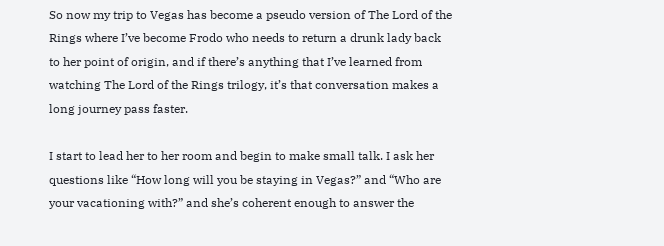So now my trip to Vegas has become a pseudo version of The Lord of the Rings where I’ve become Frodo who needs to return a drunk lady back to her point of origin, and if there’s anything that I’ve learned from watching The Lord of the Rings trilogy, it’s that conversation makes a long journey pass faster.

I start to lead her to her room and begin to make small talk. I ask her questions like “How long will you be staying in Vegas?” and “Who are your vacationing with?” and she’s coherent enough to answer the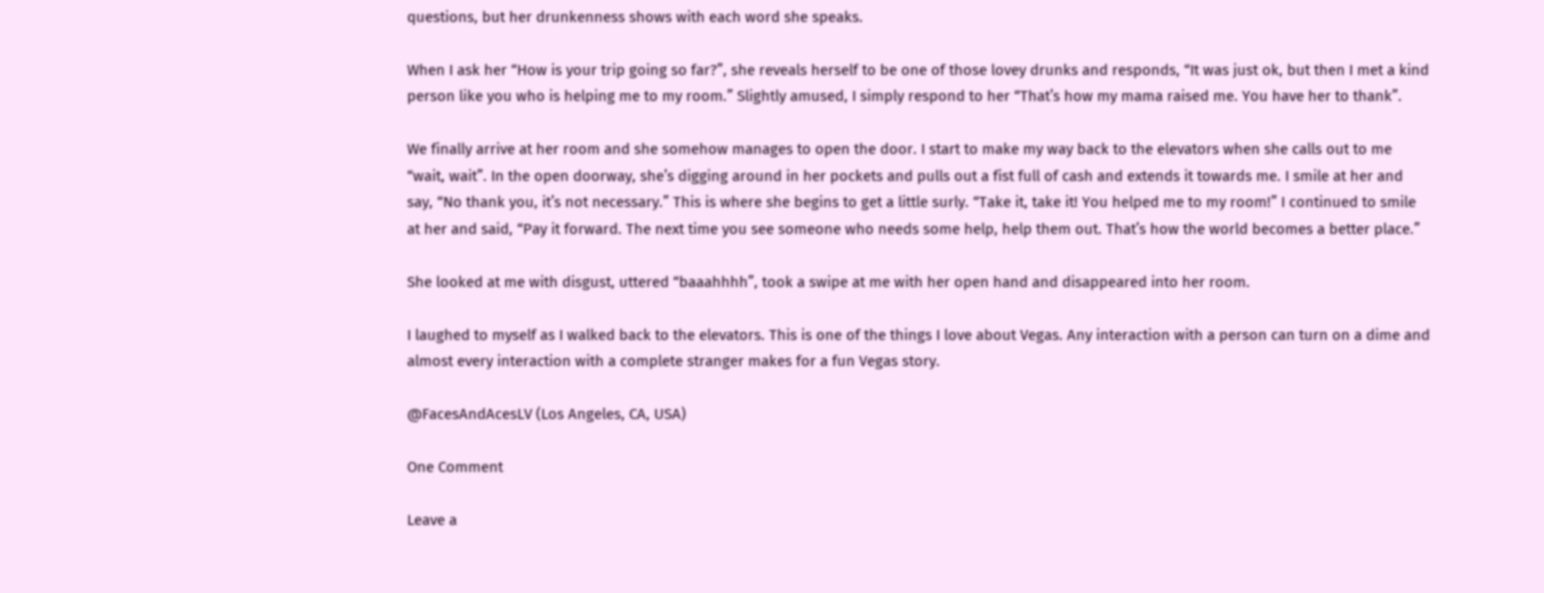questions, but her drunkenness shows with each word she speaks.

When I ask her “How is your trip going so far?”, she reveals herself to be one of those lovey drunks and responds, “It was just ok, but then I met a kind person like you who is helping me to my room.” Slightly amused, I simply respond to her “That’s how my mama raised me. You have her to thank”.

We finally arrive at her room and she somehow manages to open the door. I start to make my way back to the elevators when she calls out to me “wait, wait”. In the open doorway, she’s digging around in her pockets and pulls out a fist full of cash and extends it towards me. I smile at her and say, “No thank you, it’s not necessary.” This is where she begins to get a little surly. “Take it, take it! You helped me to my room!” I continued to smile at her and said, “Pay it forward. The next time you see someone who needs some help, help them out. That’s how the world becomes a better place.”

She looked at me with disgust, uttered “baaahhhh”, took a swipe at me with her open hand and disappeared into her room.

I laughed to myself as I walked back to the elevators. This is one of the things I love about Vegas. Any interaction with a person can turn on a dime and almost every interaction with a complete stranger makes for a fun Vegas story.

@FacesAndAcesLV (Los Angeles, CA, USA)

One Comment

Leave a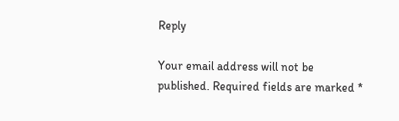Reply

Your email address will not be published. Required fields are marked *